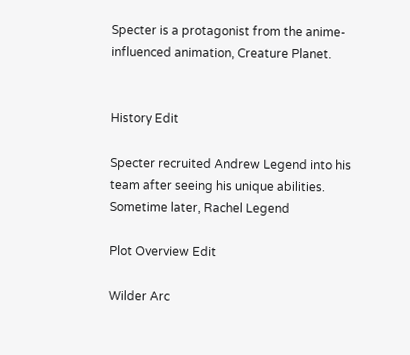Specter is a protagonist from the anime-influenced animation, Creature Planet.


History Edit

Specter recruited Andrew Legend into his team after seeing his unique abilities. Sometime later, Rachel Legend

Plot Overview Edit

Wilder Arc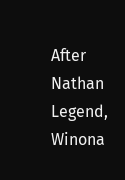After Nathan Legend, Winona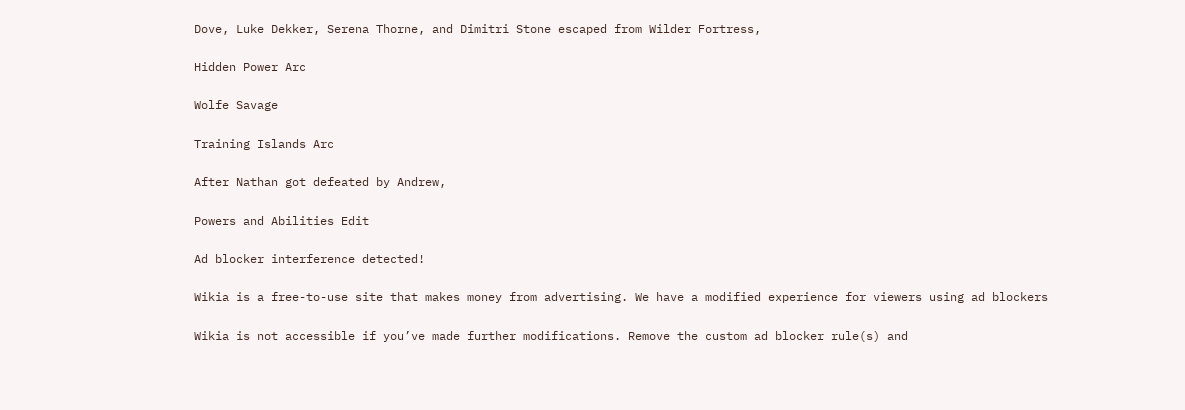Dove, Luke Dekker, Serena Thorne, and Dimitri Stone escaped from Wilder Fortress,

Hidden Power Arc

Wolfe Savage

Training Islands Arc

After Nathan got defeated by Andrew,

Powers and Abilities Edit

Ad blocker interference detected!

Wikia is a free-to-use site that makes money from advertising. We have a modified experience for viewers using ad blockers

Wikia is not accessible if you’ve made further modifications. Remove the custom ad blocker rule(s) and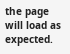the page will load as expected.